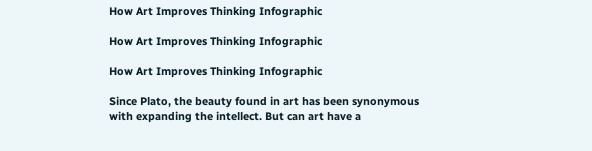How Art Improves Thinking Infographic

How Art Improves Thinking Infographic

How Art Improves Thinking Infographic

Since Plato, the beauty found in art has been synonymous with expanding the intellect. But can art have a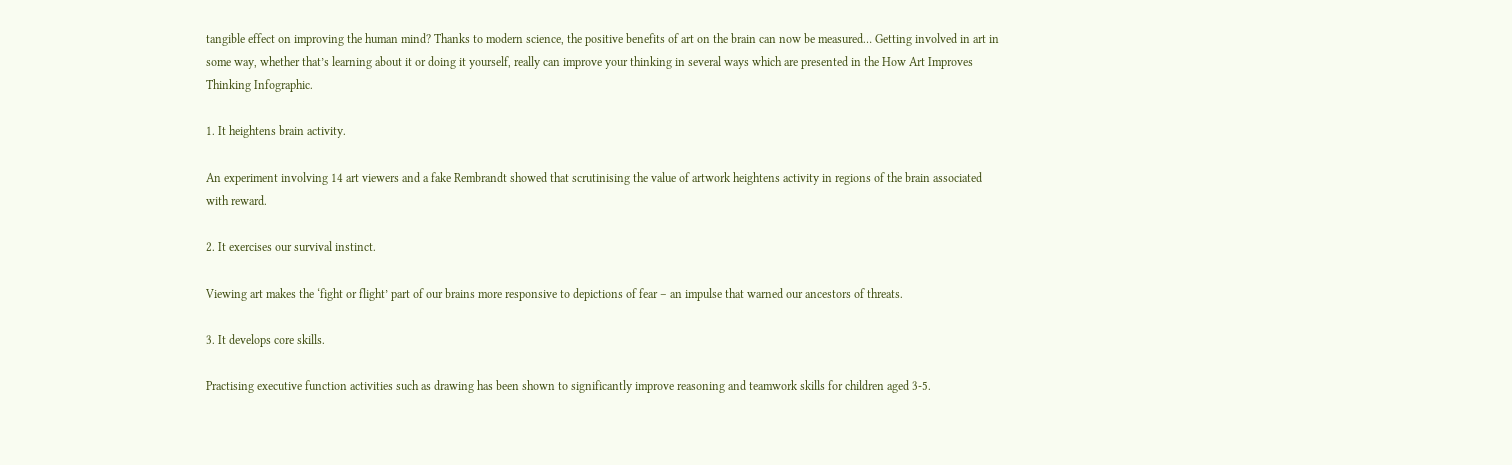tangible effect on improving the human mind? Thanks to modern science, the positive benefits of art on the brain can now be measured… Getting involved in art in some way, whether that’s learning about it or doing it yourself, really can improve your thinking in several ways which are presented in the How Art Improves Thinking Infographic.

1. It heightens brain activity.

An experiment involving 14 art viewers and a fake Rembrandt showed that scrutinising the value of artwork heightens activity in regions of the brain associated with reward.

2. It exercises our survival instinct.

Viewing art makes the ‘fight or flight’ part of our brains more responsive to depictions of fear – an impulse that warned our ancestors of threats.

3. It develops core skills.

Practising executive function activities such as drawing has been shown to significantly improve reasoning and teamwork skills for children aged 3-5.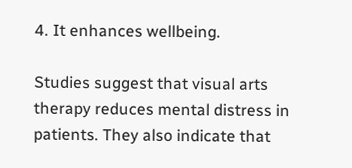4. It enhances wellbeing.

Studies suggest that visual arts therapy reduces mental distress in patients. They also indicate that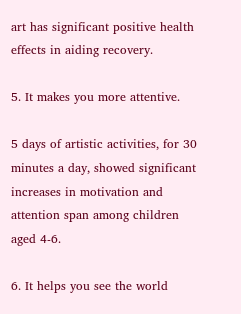art has significant positive health effects in aiding recovery.

5. It makes you more attentive.

5 days of artistic activities, for 30 minutes a day, showed significant increases in motivation and attention span among children aged 4-6.

6. It helps you see the world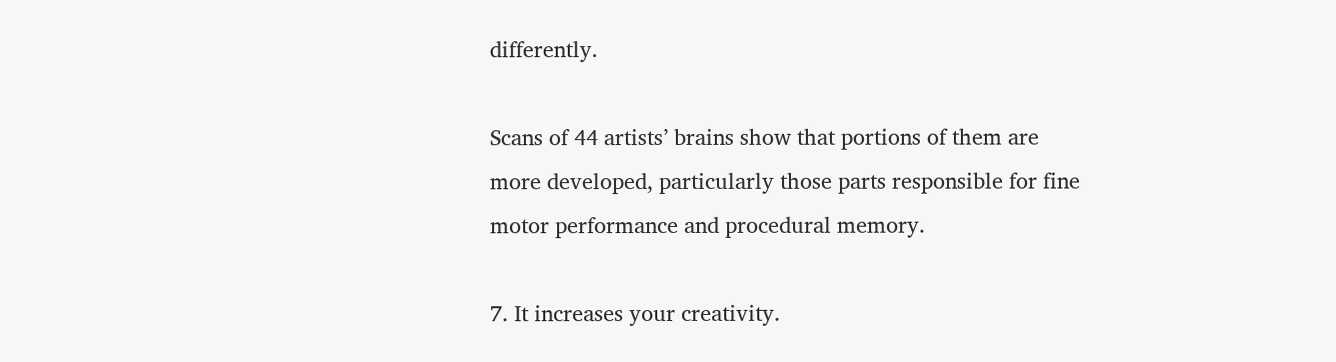differently.

Scans of 44 artists’ brains show that portions of them are more developed, particularly those parts responsible for fine motor performance and procedural memory.

7. It increases your creativity.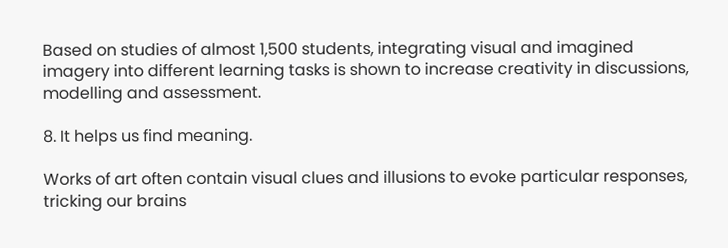Based on studies of almost 1,500 students, integrating visual and imagined imagery into different learning tasks is shown to increase creativity in discussions, modelling and assessment.

8. It helps us find meaning.

Works of art often contain visual clues and illusions to evoke particular responses, tricking our brains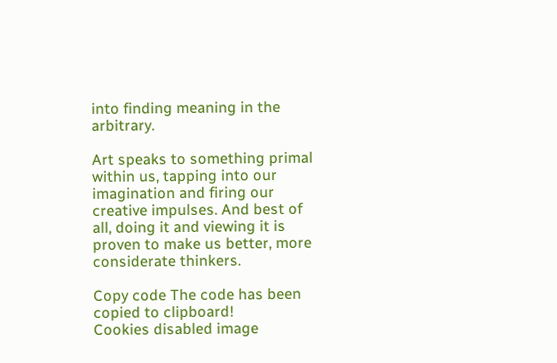into finding meaning in the arbitrary.

Art speaks to something primal within us, tapping into our imagination and firing our creative impulses. And best of all, doing it and viewing it is proven to make us better, more considerate thinkers.

Copy code The code has been copied to clipboard!
Cookies disabled image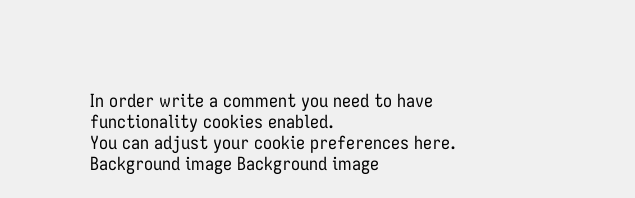In order write a comment you need to have functionality cookies enabled.
You can adjust your cookie preferences here.
Background image Background image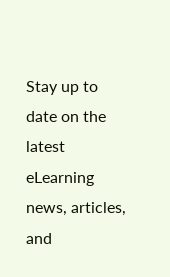Stay up to date on the latest eLearning news, articles, and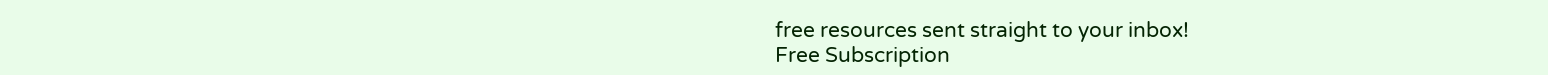free resources sent straight to your inbox!
Free Subscription